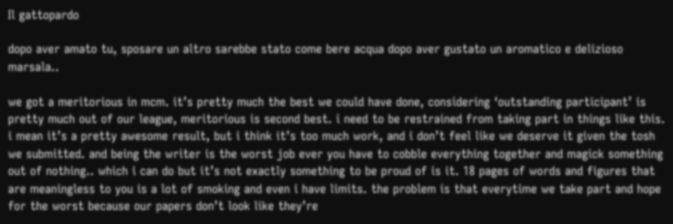Il gattopardo

dopo aver amato tu, sposare un altro sarebbe stato come bere acqua dopo aver gustato un aromatico e delizioso marsala..

we got a meritorious in mcm. it’s pretty much the best we could have done, considering ‘outstanding participant’ is pretty much out of our league, meritorious is second best. i need to be restrained from taking part in things like this. i mean it’s a pretty awesome result, but i think it’s too much work, and i don’t feel like we deserve it given the tosh we submitted. and being the writer is the worst job ever you have to cobble everything together and magick something out of nothing.. which i can do but it’s not exactly something to be proud of is it. 18 pages of words and figures that are meaningless to you is a lot of smoking and even i have limits. the problem is that everytime we take part and hope for the worst because our papers don’t look like they’re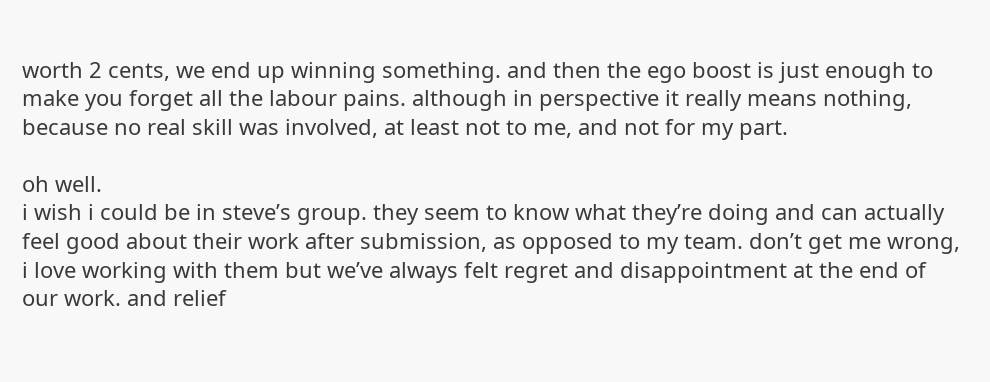worth 2 cents, we end up winning something. and then the ego boost is just enough to make you forget all the labour pains. although in perspective it really means nothing, because no real skill was involved, at least not to me, and not for my part.

oh well.
i wish i could be in steve’s group. they seem to know what they’re doing and can actually feel good about their work after submission, as opposed to my team. don’t get me wrong, i love working with them but we’ve always felt regret and disappointment at the end of our work. and relief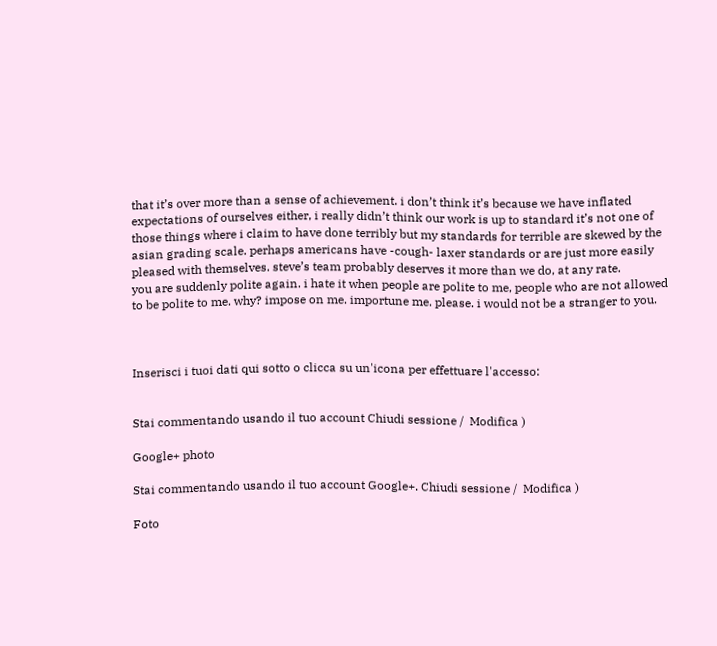that it’s over more than a sense of achievement. i don’t think it’s because we have inflated expectations of ourselves either, i really didn’t think our work is up to standard it’s not one of those things where i claim to have done terribly but my standards for terrible are skewed by the asian grading scale. perhaps americans have -cough- laxer standards or are just more easily pleased with themselves. steve’s team probably deserves it more than we do, at any rate.
you are suddenly polite again. i hate it when people are polite to me, people who are not allowed to be polite to me. why? impose on me. importune me. please. i would not be a stranger to you.



Inserisci i tuoi dati qui sotto o clicca su un'icona per effettuare l'accesso:


Stai commentando usando il tuo account Chiudi sessione /  Modifica )

Google+ photo

Stai commentando usando il tuo account Google+. Chiudi sessione /  Modifica )

Foto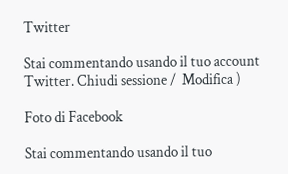Twitter

Stai commentando usando il tuo account Twitter. Chiudi sessione /  Modifica )

Foto di Facebook

Stai commentando usando il tuo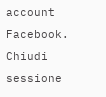account Facebook. Chiudi sessione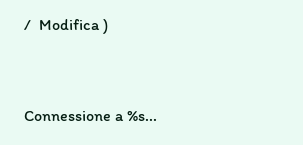/  Modifica )


Connessione a %s...